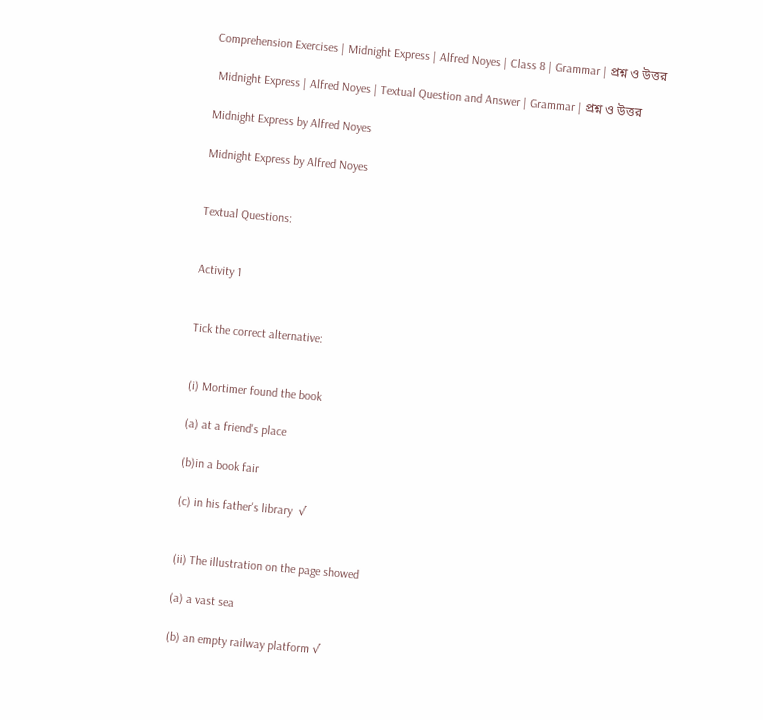Comprehension Exercises | Midnight Express | Alfred Noyes | Class 8 | Grammar | প্রশ্ন ও উত্তর

 Midnight Express | Alfred Noyes | Textual Question and Answer | Grammar | প্রশ্ন ও উত্তর

Midnight Express by Alfred Noyes

Midnight Express by Alfred Noyes


Textual Questions:


Activity 1


Tick the correct alternative:


(i) Mortimer found the book

(a) at a friend's place

(b)in a book fair

(c) in his father's library  √


(ii) The illustration on the page showed

(a) a vast sea

(b) an empty railway platform √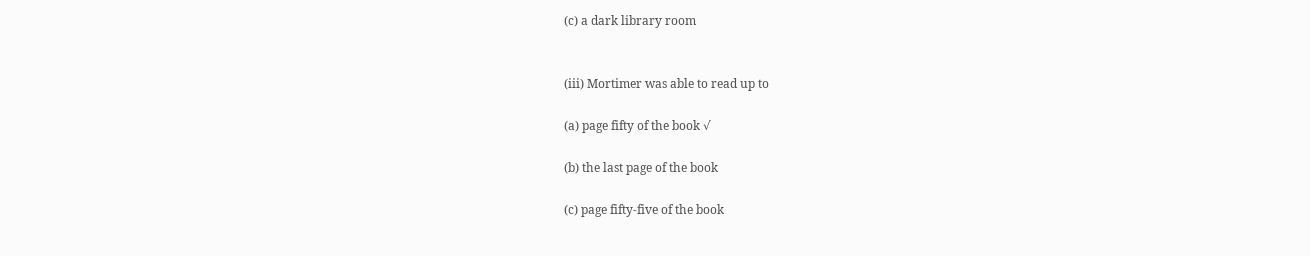(c) a dark library room


(iii) Mortimer was able to read up to

(a) page fifty of the book √

(b) the last page of the book

(c) page fifty-five of the book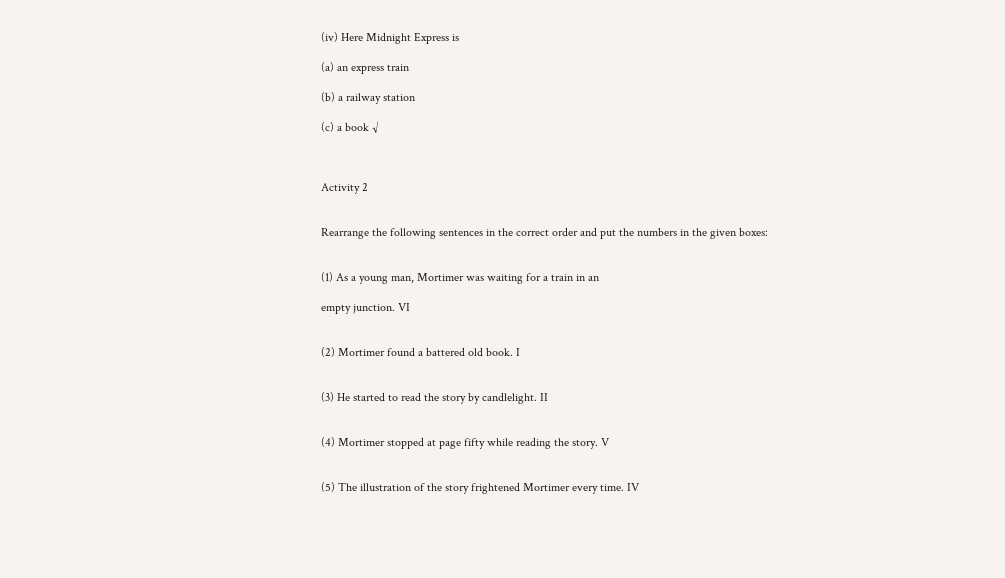(iv) Here Midnight Express is

(a) an express train

(b) a railway station

(c) a book √



Activity 2


Rearrange the following sentences in the correct order and put the numbers in the given boxes:


(1) As a young man, Mortimer was waiting for a train in an

empty junction. VI


(2) Mortimer found a battered old book. I


(3) He started to read the story by candlelight. II


(4) Mortimer stopped at page fifty while reading the story. V


(5) The illustration of the story frightened Mortimer every time. IV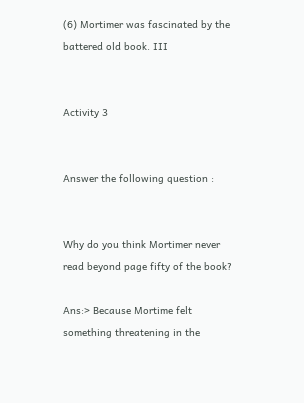(6) Mortimer was fascinated by the battered old book. III


Activity 3


Answer the following question :


Why do you think Mortimer never read beyond page fifty of the book?

Ans:> Because Mortime felt something threatening in the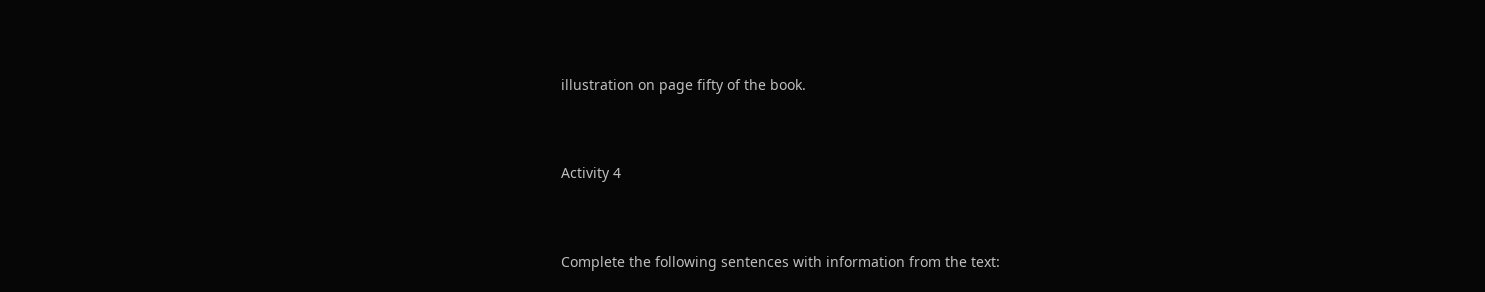illustration on page fifty of the book.


Activity 4


Complete the following sentences with information from the text: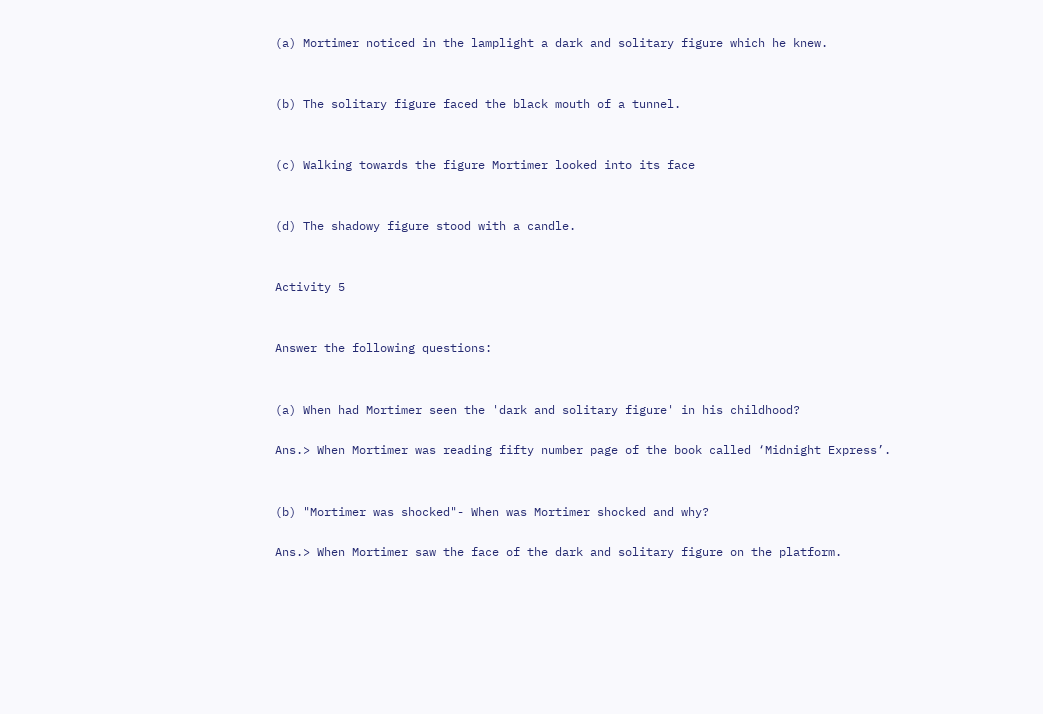(a) Mortimer noticed in the lamplight a dark and solitary figure which he knew.


(b) The solitary figure faced the black mouth of a tunnel.


(c) Walking towards the figure Mortimer looked into its face


(d) The shadowy figure stood with a candle.


Activity 5


Answer the following questions:


(a) When had Mortimer seen the 'dark and solitary figure' in his childhood?

Ans.> When Mortimer was reading fifty number page of the book called ‘Midnight Express’.


(b) "Mortimer was shocked"- When was Mortimer shocked and why?

Ans.> When Mortimer saw the face of the dark and solitary figure on the platform.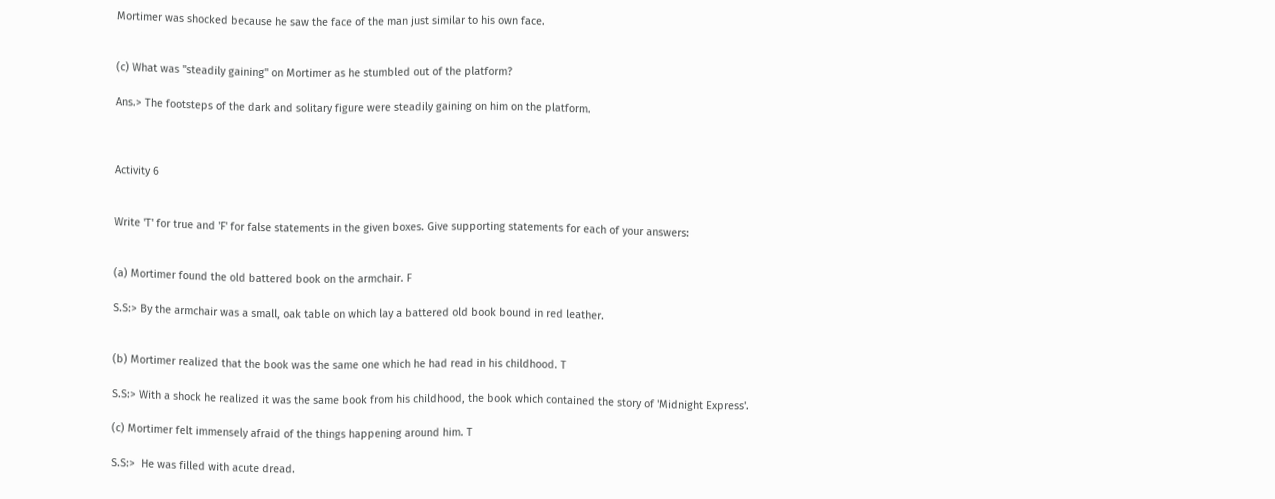Mortimer was shocked because he saw the face of the man just similar to his own face.


(c) What was "steadily gaining" on Mortimer as he stumbled out of the platform?

Ans.> The footsteps of the dark and solitary figure were steadily gaining on him on the platform.



Activity 6


Write 'T' for true and 'F' for false statements in the given boxes. Give supporting statements for each of your answers:


(a) Mortimer found the old battered book on the armchair. F

S.S:> By the armchair was a small, oak table on which lay a battered old book bound in red leather.


(b) Mortimer realized that the book was the same one which he had read in his childhood. T

S.S:> With a shock he realized it was the same book from his childhood, the book which contained the story of 'Midnight Express'.

(c) Mortimer felt immensely afraid of the things happening around him. T

S.S:>  He was filled with acute dread.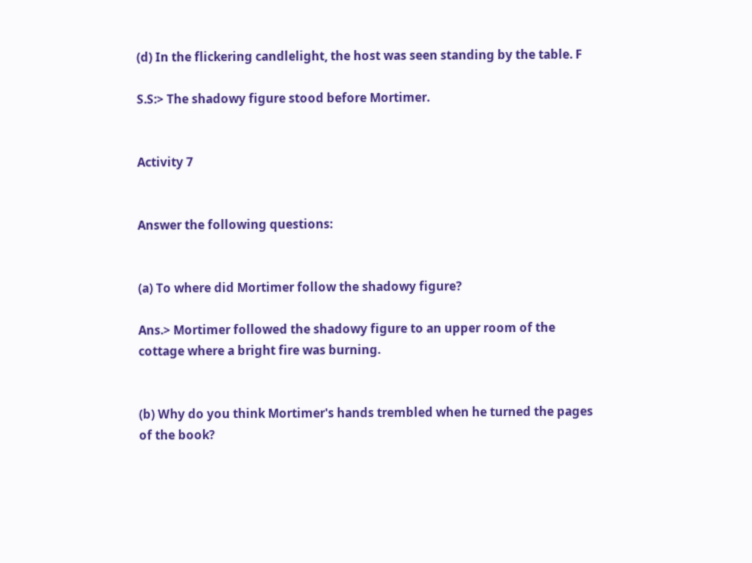(d) In the flickering candlelight, the host was seen standing by the table. F

S.S:> The shadowy figure stood before Mortimer.


Activity 7


Answer the following questions:


(a) To where did Mortimer follow the shadowy figure?

Ans.> Mortimer followed the shadowy figure to an upper room of the cottage where a bright fire was burning.


(b) Why do you think Mortimer's hands trembled when he turned the pages of the book?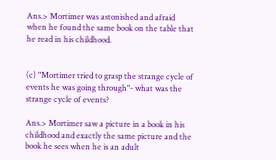Ans.> Mortimer was astonished and afraid when he found the same book on the table that he read in his childhood.


(c) "Mortimer tried to grasp the strange cycle of events he was going through"- what was the strange cycle of events?

Ans.> Mortimer saw a picture in a book in his childhood and exactly the same picture and the book he sees when he is an adult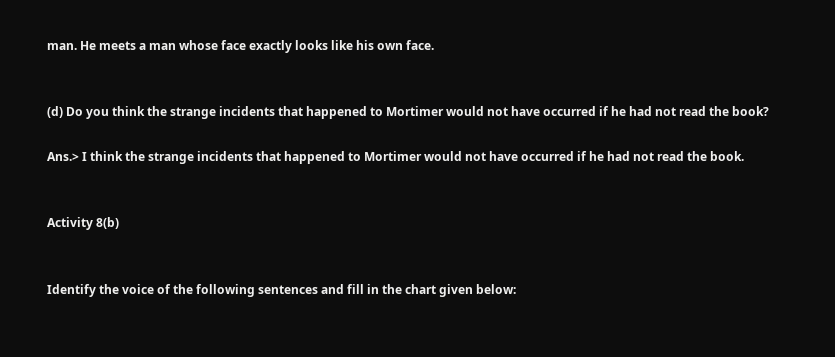man. He meets a man whose face exactly looks like his own face.


(d) Do you think the strange incidents that happened to Mortimer would not have occurred if he had not read the book?

Ans.> I think the strange incidents that happened to Mortimer would not have occurred if he had not read the book.


Activity 8(b)


Identify the voice of the following sentences and fill in the chart given below: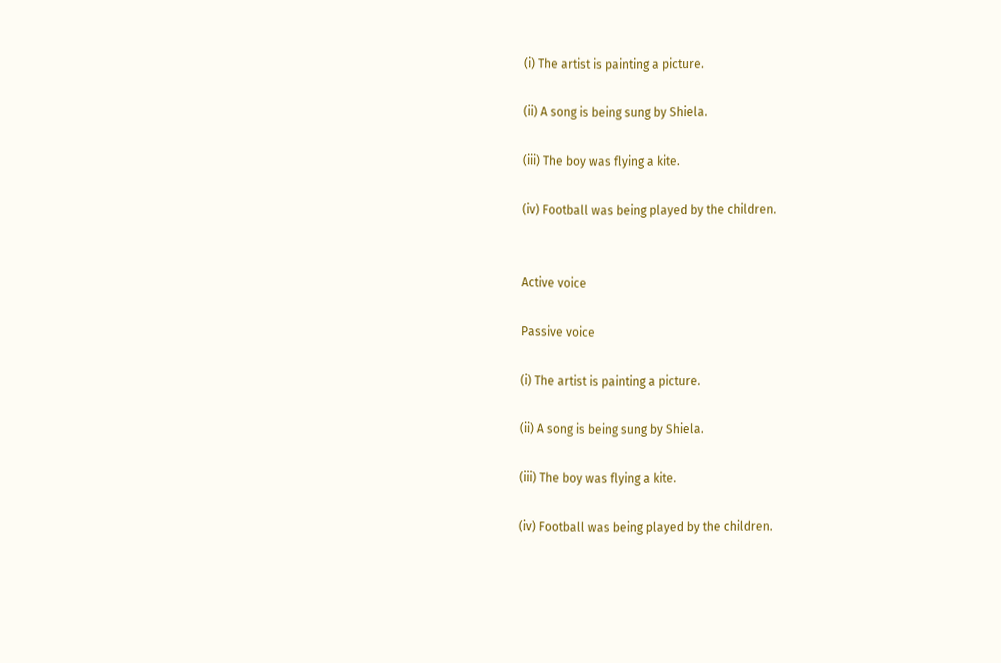(i) The artist is painting a picture.

(ii) A song is being sung by Shiela.

(iii) The boy was flying a kite.

(iv) Football was being played by the children.


Active voice

Passive voice

(i) The artist is painting a picture.

(ii) A song is being sung by Shiela.

(iii) The boy was flying a kite.

(iv) Football was being played by the children.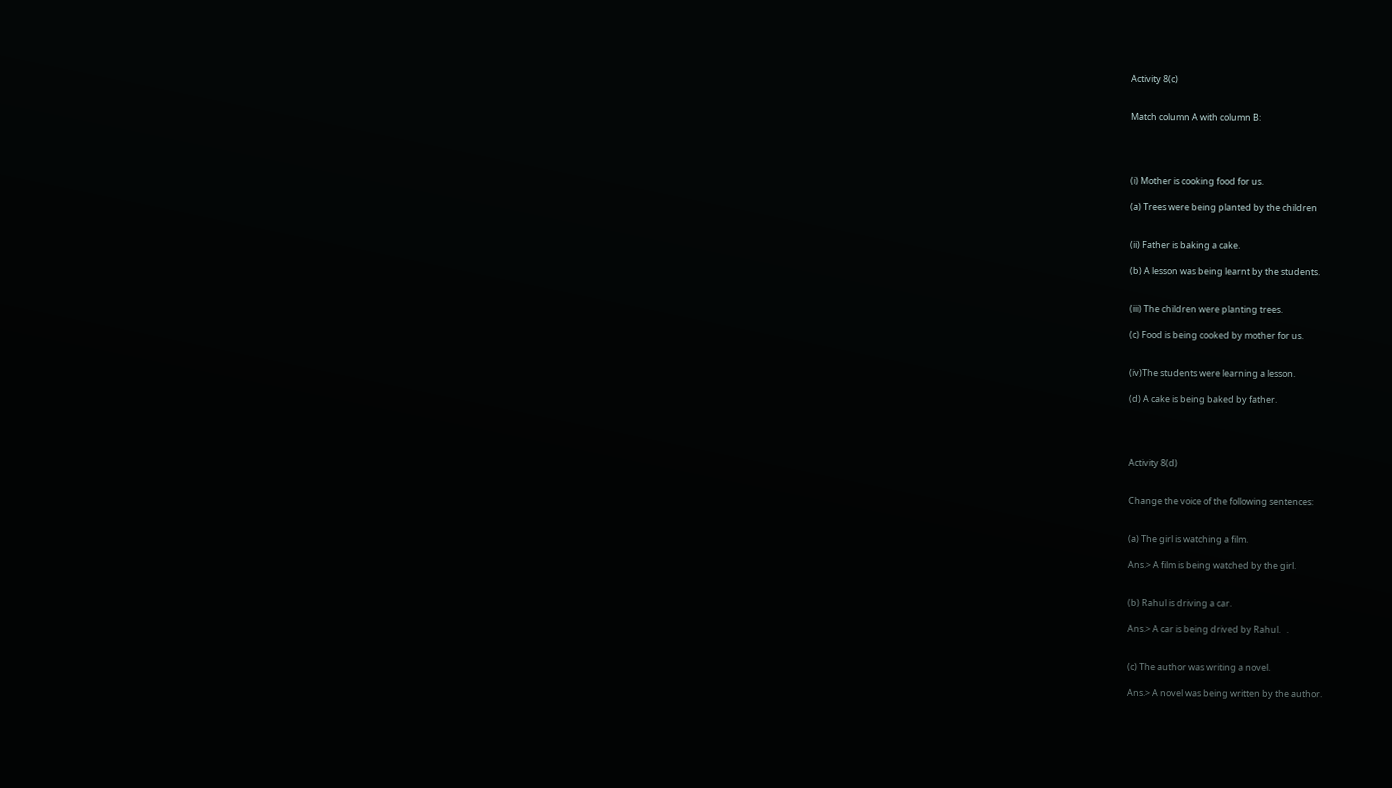Activity 8(c)


Match column A with column B:




(i) Mother is cooking food for us.

(a) Trees were being planted by the children


(ii) Father is baking a cake.

(b) A lesson was being learnt by the students.


(iii) The children were planting trees.

(c) Food is being cooked by mother for us.


(iv)The students were learning a lesson.

(d) A cake is being baked by father.




Activity 8(d)


Change the voice of the following sentences:


(a) The girl is watching a film.

Ans.> A film is being watched by the girl.


(b) Rahul is driving a car.

Ans.> A car is being drived by Rahul.   .


(c) The author was writing a novel.

Ans.> A novel was being written by the author.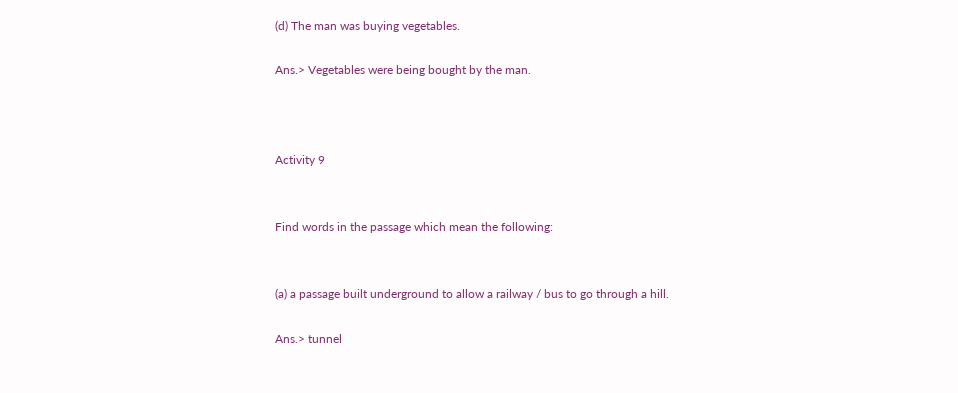(d) The man was buying vegetables.

Ans.> Vegetables were being bought by the man.



Activity 9


Find words in the passage which mean the following:


(a) a passage built underground to allow a railway / bus to go through a hill.

Ans.> tunnel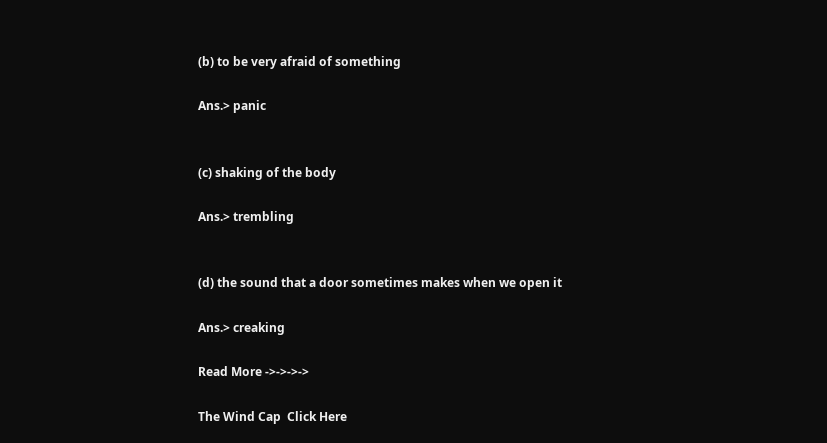(b) to be very afraid of something

Ans.> panic


(c) shaking of the body

Ans.> trembling


(d) the sound that a door sometimes makes when we open it

Ans.> creaking

Read More ->->->->

The Wind Cap  Click Here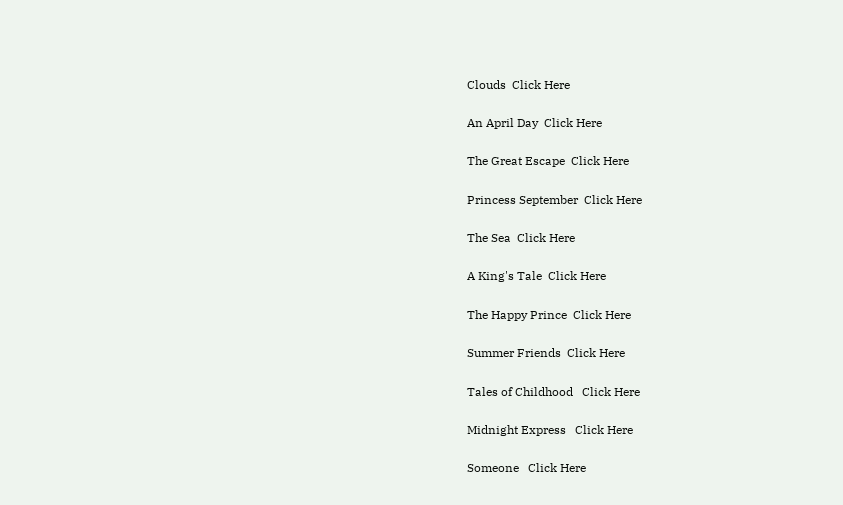Clouds  Click Here

An April Day  Click Here

The Great Escape  Click Here

Princess September  Click Here

The Sea  Click Here

A King's Tale  Click Here

The Happy Prince  Click Here

Summer Friends  Click Here

Tales of Childhood   Click Here

Midnight Express   Click Here

Someone   Click Here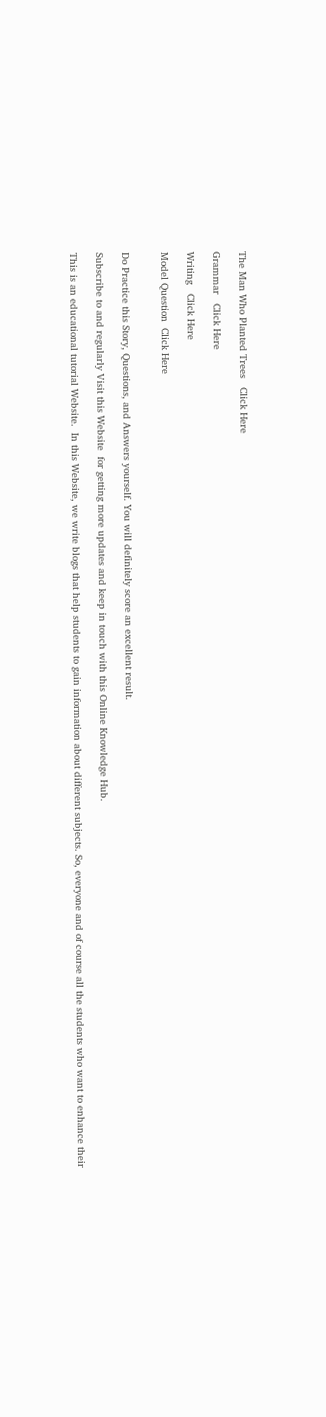The Man Who Planted Trees   Click Here

Grammar   Click Here

Writing   Click Here

Model Question  Click Here


Do Practice this Story, Questions, and Answers yourself. You will definitely score an excellent result.

Subscribe to and regularly Visit this Website  for getting more updates and keep in touch with this Online Knowledge Hub.

This is an educational tutorial Website.  In this Website, we write blogs that help students to gain information about different subjects. So, everyone and of course all the students who want to enhance their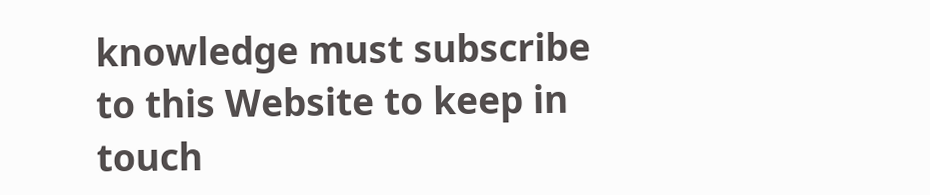knowledge must subscribe to this Website to keep in touch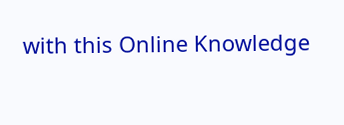with this Online Knowledge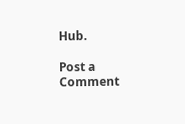Hub.

Post a Comment